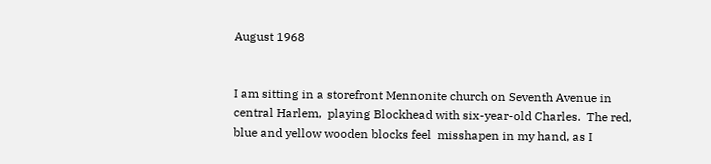August 1968


I am sitting in a storefront Mennonite church on Seventh Avenue in central Harlem,  playing Blockhead with six-year-old Charles.  The red, blue and yellow wooden blocks feel  misshapen in my hand, as I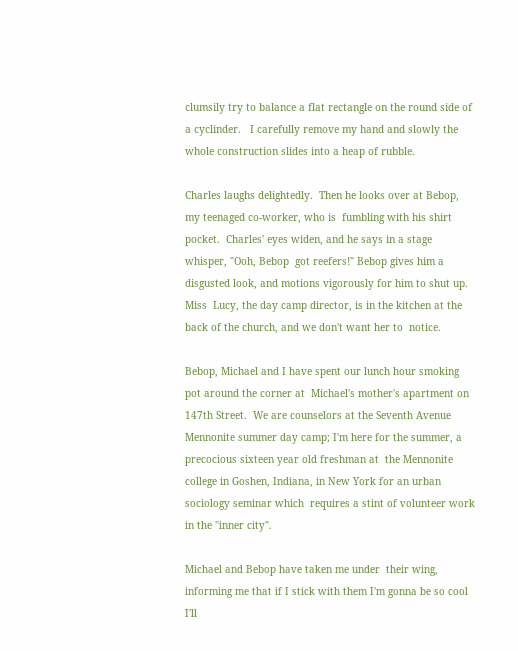clumsily try to balance a flat rectangle on the round side of a cyclinder.   I carefully remove my hand and slowly the whole construction slides into a heap of rubble.

Charles laughs delightedly.  Then he looks over at Bebop, my teenaged co-worker, who is  fumbling with his shirt pocket.  Charles' eyes widen, and he says in a stage whisper, "Ooh, Bebop  got reefers!" Bebop gives him a disgusted look, and motions vigorously for him to shut up.  Miss  Lucy, the day camp director, is in the kitchen at the back of the church, and we don't want her to  notice.

Bebop, Michael and I have spent our lunch hour smoking pot around the corner at  Michael's mother's apartment on 147th Street.  We are counselors at the Seventh Avenue  Mennonite summer day camp; I'm here for the summer, a precocious sixteen year old freshman at  the Mennonite college in Goshen, Indiana, in New York for an urban sociology seminar which  requires a stint of volunteer work in the "inner city".

Michael and Bebop have taken me under  their wing, informing me that if I stick with them I'm gonna be so cool I'll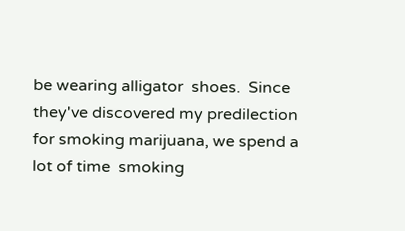be wearing alligator  shoes.  Since they've discovered my predilection for smoking marijuana, we spend a lot of time  smoking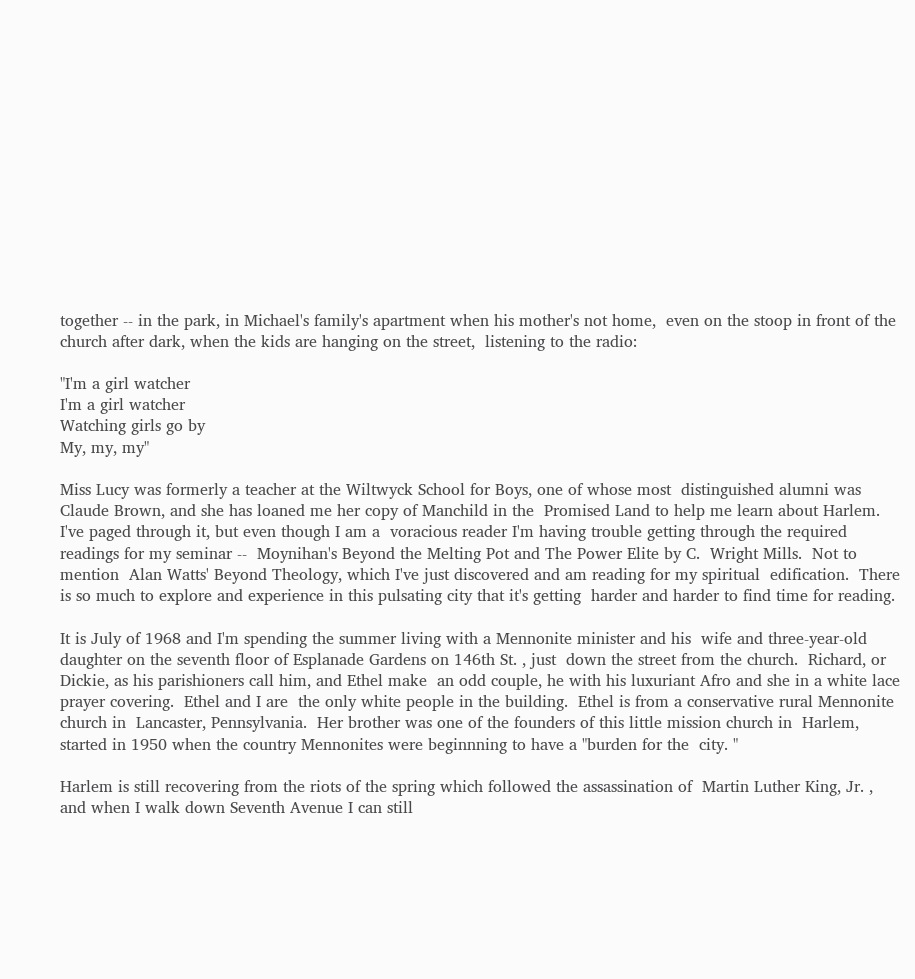together -- in the park, in Michael's family's apartment when his mother's not home,  even on the stoop in front of the church after dark, when the kids are hanging on the street,  listening to the radio:

"I'm a girl watcher
I'm a girl watcher
Watching girls go by
My, my, my"

Miss Lucy was formerly a teacher at the Wiltwyck School for Boys, one of whose most  distinguished alumni was Claude Brown, and she has loaned me her copy of Manchild in the  Promised Land to help me learn about Harlem.  I've paged through it, but even though I am a  voracious reader I'm having trouble getting through the required readings for my seminar --  Moynihan's Beyond the Melting Pot and The Power Elite by C.  Wright Mills.  Not to mention  Alan Watts' Beyond Theology, which I've just discovered and am reading for my spiritual  edification.  There is so much to explore and experience in this pulsating city that it's getting  harder and harder to find time for reading.

It is July of 1968 and I'm spending the summer living with a Mennonite minister and his  wife and three-year-old daughter on the seventh floor of Esplanade Gardens on 146th St. , just  down the street from the church.  Richard, or Dickie, as his parishioners call him, and Ethel make  an odd couple, he with his luxuriant Afro and she in a white lace prayer covering.  Ethel and I are  the only white people in the building.  Ethel is from a conservative rural Mennonite church in  Lancaster, Pennsylvania.  Her brother was one of the founders of this little mission church in  Harlem, started in 1950 when the country Mennonites were beginnning to have a "burden for the  city. "

Harlem is still recovering from the riots of the spring which followed the assassination of  Martin Luther King, Jr. , and when I walk down Seventh Avenue I can still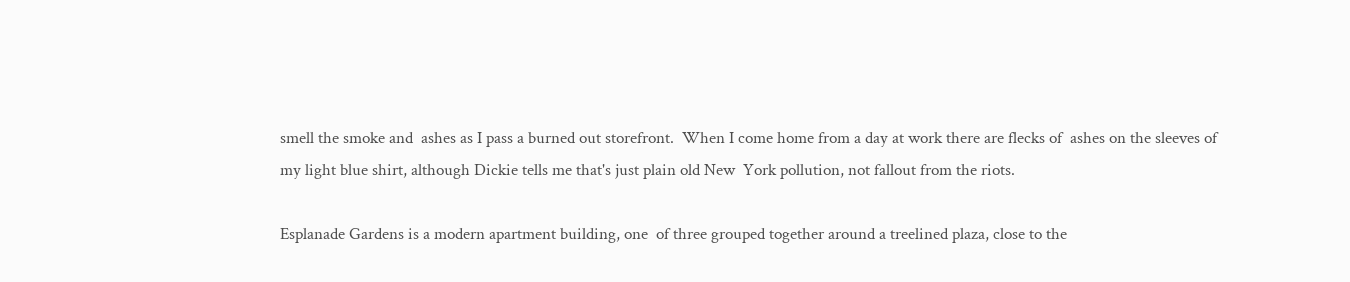smell the smoke and  ashes as I pass a burned out storefront.  When I come home from a day at work there are flecks of  ashes on the sleeves of my light blue shirt, although Dickie tells me that's just plain old New  York pollution, not fallout from the riots.

Esplanade Gardens is a modern apartment building, one  of three grouped together around a treelined plaza, close to the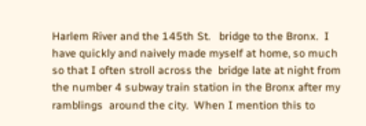Harlem River and the 145th St.   bridge to the Bronx.  I have quickly and naively made myself at home, so much so that I often stroll across the  bridge late at night from the number 4 subway train station in the Bronx after my ramblings  around the city.  When I mention this to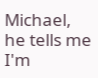Michael, he tells me I'm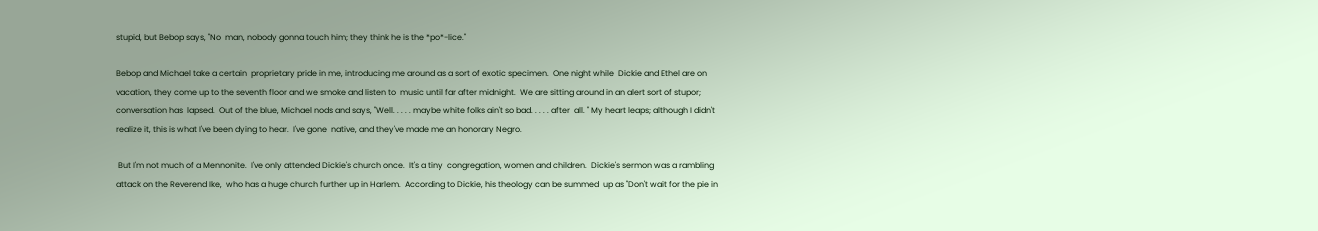stupid, but Bebop says, "No  man, nobody gonna touch him; they think he is the *po*-lice."

Bebop and Michael take a certain  proprietary pride in me, introducing me around as a sort of exotic specimen.  One night while  Dickie and Ethel are on vacation, they come up to the seventh floor and we smoke and listen to  music until far after midnight.  We are sitting around in an alert sort of stupor; conversation has  lapsed.  Out of the blue, Michael nods and says, "Well. . . . . maybe white folks ain't so bad. . . . . after  all. " My heart leaps; although I didn't realize it, this is what I've been dying to hear.  I've gone  native, and they've made me an honorary Negro.

 But I'm not much of a Mennonite.  I've only attended Dickie's church once.  It's a tiny  congregation, women and children.  Dickie's sermon was a rambling attack on the Reverend Ike,  who has a huge church further up in Harlem.  According to Dickie, his theology can be summed  up as "Don't wait for the pie in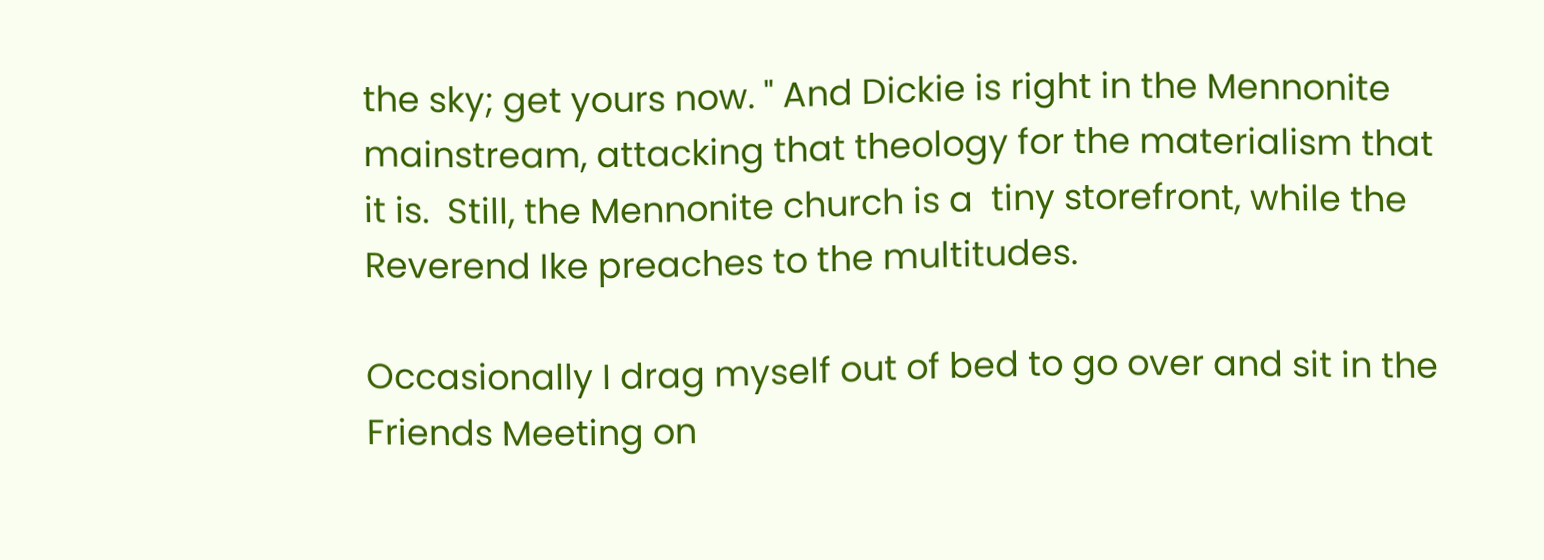the sky; get yours now. " And Dickie is right in the Mennonite  mainstream, attacking that theology for the materialism that it is.  Still, the Mennonite church is a  tiny storefront, while the Reverend Ike preaches to the multitudes.

Occasionally I drag myself out of bed to go over and sit in the Friends Meeting on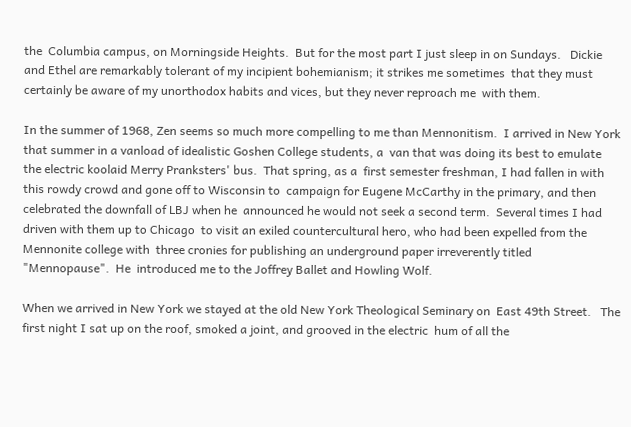the  Columbia campus, on Morningside Heights.  But for the most part I just sleep in on Sundays.   Dickie and Ethel are remarkably tolerant of my incipient bohemianism; it strikes me sometimes  that they must certainly be aware of my unorthodox habits and vices, but they never reproach me  with them.

In the summer of 1968, Zen seems so much more compelling to me than Mennonitism.  I arrived in New York that summer in a vanload of idealistic Goshen College students, a  van that was doing its best to emulate the electric koolaid Merry Pranksters' bus.  That spring, as a  first semester freshman, I had fallen in with this rowdy crowd and gone off to Wisconsin to  campaign for Eugene McCarthy in the primary, and then celebrated the downfall of LBJ when he  announced he would not seek a second term.  Several times I had driven with them up to Chicago  to visit an exiled countercultural hero, who had been expelled from the Mennonite college with  three cronies for publishing an underground paper irreverently titled "Mennopause".  He  introduced me to the Joffrey Ballet and Howling Wolf.

When we arrived in New York we stayed at the old New York Theological Seminary on  East 49th Street.   The first night I sat up on the roof, smoked a joint, and grooved in the electric  hum of all the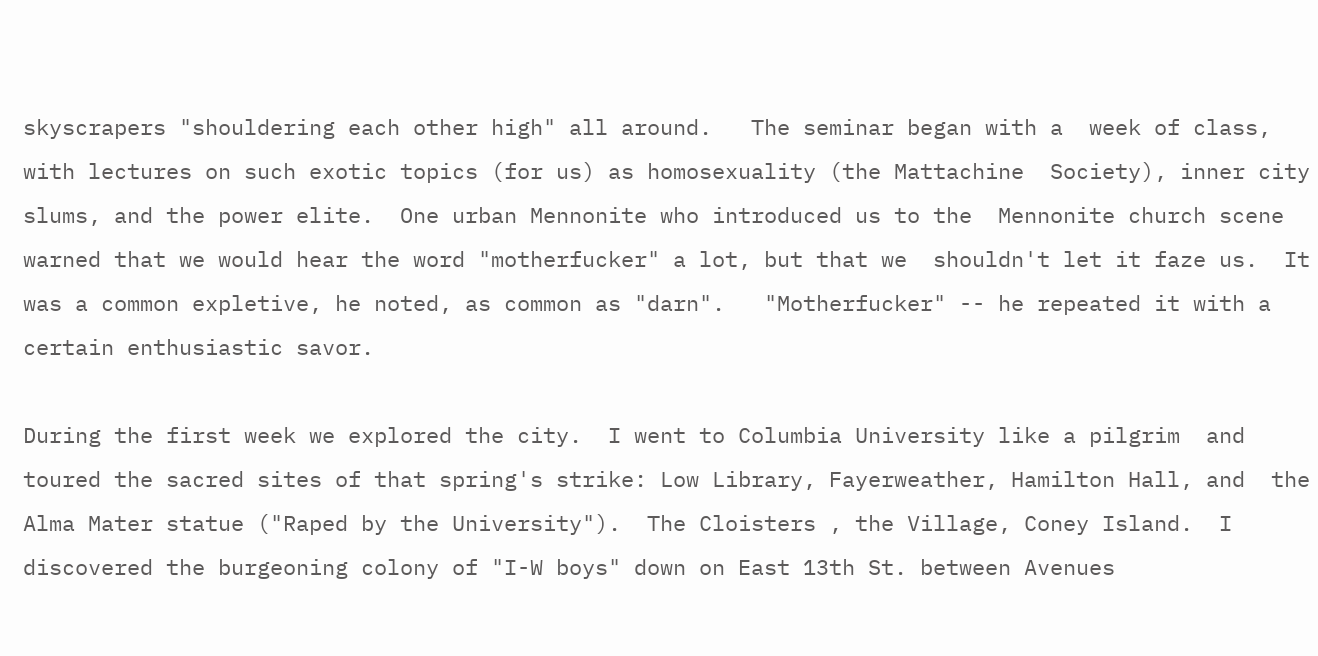skyscrapers "shouldering each other high" all around.   The seminar began with a  week of class, with lectures on such exotic topics (for us) as homosexuality (the Mattachine  Society), inner city slums, and the power elite.  One urban Mennonite who introduced us to the  Mennonite church scene warned that we would hear the word "motherfucker" a lot, but that we  shouldn't let it faze us.  It was a common expletive, he noted, as common as "darn".   "Motherfucker" -- he repeated it with a certain enthusiastic savor.

During the first week we explored the city.  I went to Columbia University like a pilgrim  and toured the sacred sites of that spring's strike: Low Library, Fayerweather, Hamilton Hall, and  the Alma Mater statue ("Raped by the University").  The Cloisters , the Village, Coney Island.  I  discovered the burgeoning colony of "I-W boys" down on East 13th St. between Avenues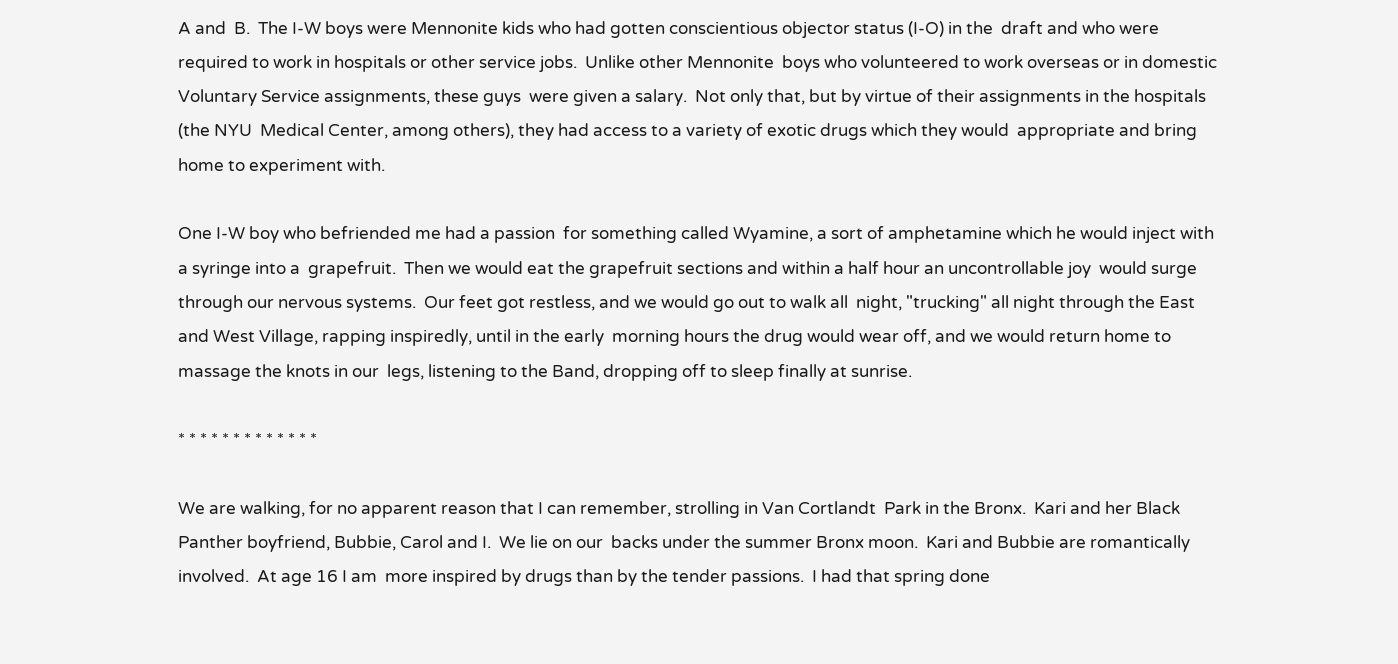A and  B.  The I-W boys were Mennonite kids who had gotten conscientious objector status (I-O) in the  draft and who were required to work in hospitals or other service jobs.  Unlike other Mennonite  boys who volunteered to work overseas or in domestic Voluntary Service assignments, these guys  were given a salary.  Not only that, but by virtue of their assignments in the hospitals (the NYU  Medical Center, among others), they had access to a variety of exotic drugs which they would  appropriate and bring home to experiment with.

One I-W boy who befriended me had a passion  for something called Wyamine, a sort of amphetamine which he would inject with a syringe into a  grapefruit.  Then we would eat the grapefruit sections and within a half hour an uncontrollable joy  would surge through our nervous systems.  Our feet got restless, and we would go out to walk all  night, "trucking" all night through the East and West Village, rapping inspiredly, until in the early  morning hours the drug would wear off, and we would return home to massage the knots in our  legs, listening to the Band, dropping off to sleep finally at sunrise.

* * * * * * * * * * * * *

We are walking, for no apparent reason that I can remember, strolling in Van Cortlandt  Park in the Bronx.  Kari and her Black Panther boyfriend, Bubbie, Carol and I.  We lie on our  backs under the summer Bronx moon.  Kari and Bubbie are romantically involved.  At age 16 I am  more inspired by drugs than by the tender passions.  I had that spring done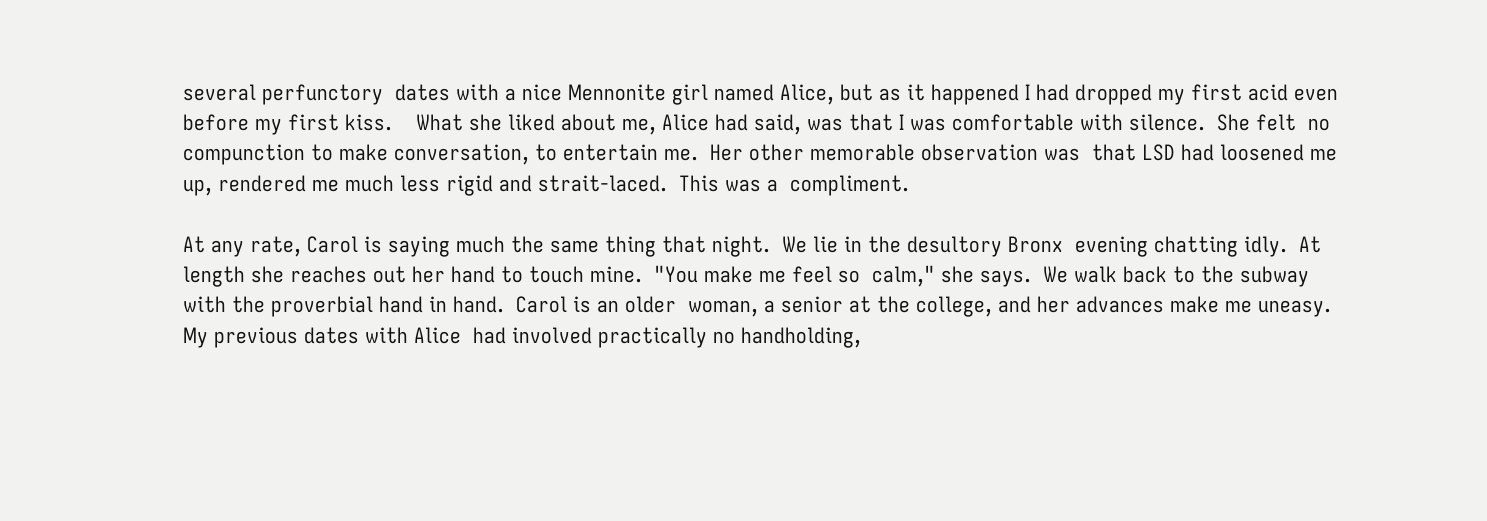several perfunctory  dates with a nice Mennonite girl named Alice, but as it happened I had dropped my first acid even  before my first kiss.    What she liked about me, Alice had said, was that I was comfortable with silence.  She felt  no compunction to make conversation, to entertain me.  Her other memorable observation was  that LSD had loosened me up, rendered me much less rigid and strait-laced.  This was a  compliment.

At any rate, Carol is saying much the same thing that night.  We lie in the desultory Bronx  evening chatting idly.  At length she reaches out her hand to touch mine.  "You make me feel so  calm," she says.  We walk back to the subway with the proverbial hand in hand.  Carol is an older  woman, a senior at the college, and her advances make me uneasy.  My previous dates with Alice  had involved practically no handholding,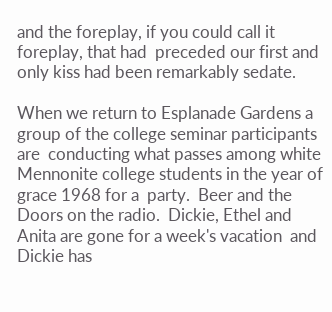and the foreplay, if you could call it foreplay, that had  preceded our first and only kiss had been remarkably sedate.

When we return to Esplanade Gardens a group of the college seminar participants are  conducting what passes among white Mennonite college students in the year of grace 1968 for a  party.  Beer and the Doors on the radio.  Dickie, Ethel and Anita are gone for a week's vacation  and Dickie has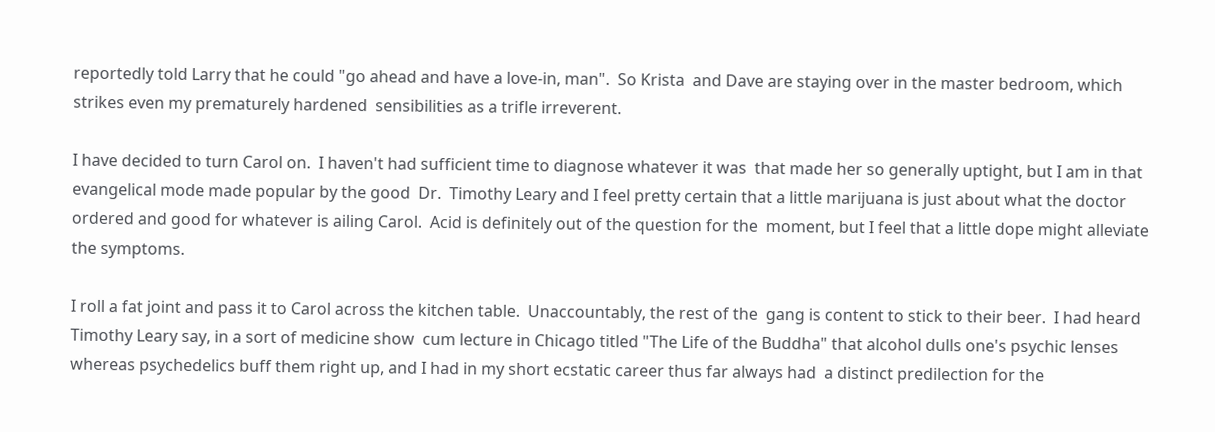reportedly told Larry that he could "go ahead and have a love-in, man".  So Krista  and Dave are staying over in the master bedroom, which strikes even my prematurely hardened  sensibilities as a trifle irreverent.

I have decided to turn Carol on.  I haven't had sufficient time to diagnose whatever it was  that made her so generally uptight, but I am in that evangelical mode made popular by the good  Dr.  Timothy Leary and I feel pretty certain that a little marijuana is just about what the doctor  ordered and good for whatever is ailing Carol.  Acid is definitely out of the question for the  moment, but I feel that a little dope might alleviate the symptoms.

I roll a fat joint and pass it to Carol across the kitchen table.  Unaccountably, the rest of the  gang is content to stick to their beer.  I had heard Timothy Leary say, in a sort of medicine show  cum lecture in Chicago titled "The Life of the Buddha" that alcohol dulls one's psychic lenses  whereas psychedelics buff them right up, and I had in my short ecstatic career thus far always had  a distinct predilection for the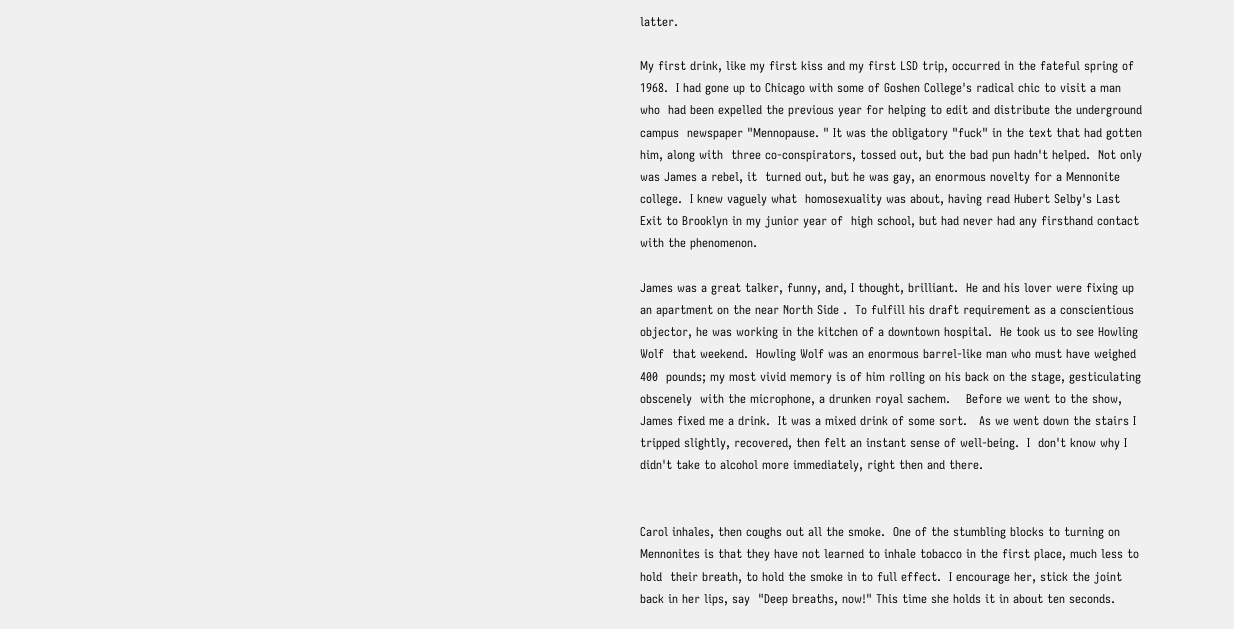latter.

My first drink, like my first kiss and my first LSD trip, occurred in the fateful spring of  1968.  I had gone up to Chicago with some of Goshen College's radical chic to visit a man who  had been expelled the previous year for helping to edit and distribute the underground campus  newspaper "Mennopause. " It was the obligatory "fuck" in the text that had gotten him, along with  three co-conspirators, tossed out, but the bad pun hadn't helped.  Not only was James a rebel, it  turned out, but he was gay, an enormous novelty for a Mennonite college.  I knew vaguely what  homosexuality was about, having read Hubert Selby's Last Exit to Brooklyn in my junior year of  high school, but had never had any firsthand contact with the phenomenon.

James was a great talker, funny, and, I thought, brilliant.  He and his lover were fixing up  an apartment on the near North Side .  To fulfill his draft requirement as a conscientious  objector, he was working in the kitchen of a downtown hospital.  He took us to see Howling Wolf  that weekend.  Howling Wolf was an enormous barrel-like man who must have weighed 400  pounds; my most vivid memory is of him rolling on his back on the stage, gesticulating obscenely  with the microphone, a drunken royal sachem.    Before we went to the show, James fixed me a drink.  It was a mixed drink of some sort.   As we went down the stairs I tripped slightly, recovered, then felt an instant sense of well-being.  I  don't know why I didn't take to alcohol more immediately, right then and there.


Carol inhales, then coughs out all the smoke.  One of the stumbling blocks to turning on  Mennonites is that they have not learned to inhale tobacco in the first place, much less to hold  their breath, to hold the smoke in to full effect.  I encourage her, stick the joint back in her lips, say  "Deep breaths, now!" This time she holds it in about ten seconds.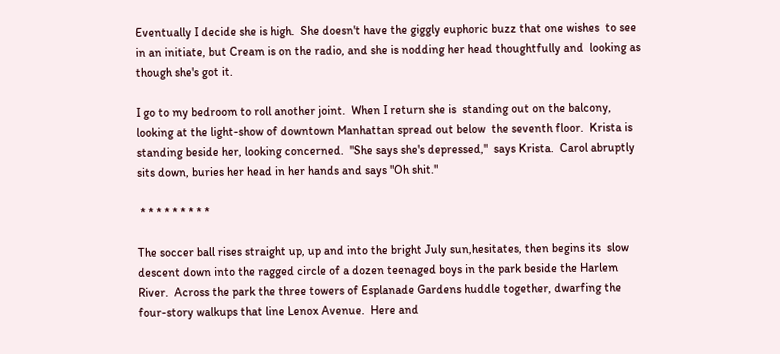Eventually I decide she is high.  She doesn't have the giggly euphoric buzz that one wishes  to see in an initiate, but Cream is on the radio, and she is nodding her head thoughtfully and  looking as though she's got it.

I go to my bedroom to roll another joint.  When I return she is  standing out on the balcony, looking at the light-show of downtown Manhattan spread out below  the seventh floor.  Krista is standing beside her, looking concerned.  "She says she's depressed,"  says Krista.  Carol abruptly sits down, buries her head in her hands and says "Oh shit."

 * * * * * * * * *

The soccer ball rises straight up, up and into the bright July sun,hesitates, then begins its  slow descent down into the ragged circle of a dozen teenaged boys in the park beside the Harlem  River.  Across the park the three towers of Esplanade Gardens huddle together, dwarfing the  four-story walkups that line Lenox Avenue.  Here and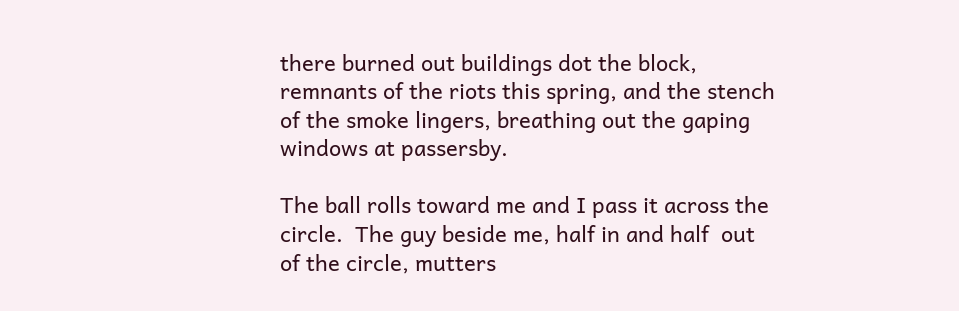there burned out buildings dot the block,  remnants of the riots this spring, and the stench of the smoke lingers, breathing out the gaping  windows at passersby.

The ball rolls toward me and I pass it across the circle.  The guy beside me, half in and half  out of the circle, mutters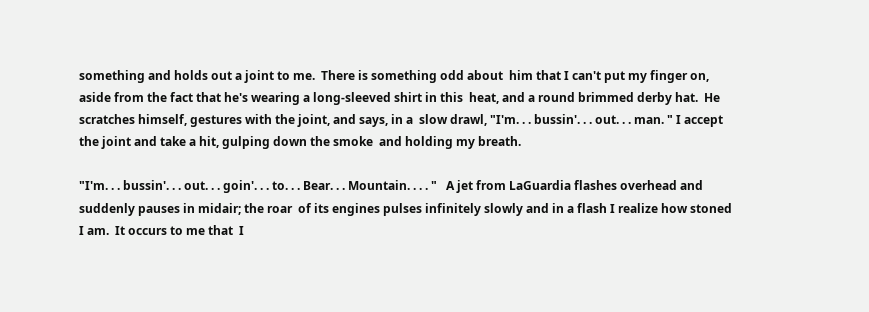something and holds out a joint to me.  There is something odd about  him that I can't put my finger on, aside from the fact that he's wearing a long-sleeved shirt in this  heat, and a round brimmed derby hat.  He scratches himself, gestures with the joint, and says, in a  slow drawl, "I'm. . . bussin'. . . out. . . man. " I accept the joint and take a hit, gulping down the smoke  and holding my breath.

"I'm. . . bussin'. . . out. . . goin'. . . to. . . Bear. . . Mountain. . . . "   A jet from LaGuardia flashes overhead and suddenly pauses in midair; the roar  of its engines pulses infinitely slowly and in a flash I realize how stoned I am.  It occurs to me that  I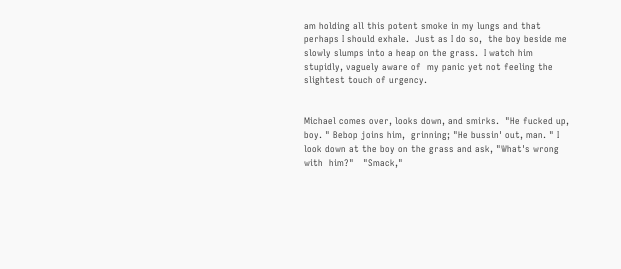am holding all this potent smoke in my lungs and that perhaps I should exhale.  Just as I do so,  the boy beside me slowly slumps into a heap on the grass.  I watch him stupidly, vaguely aware of  my panic yet not feeling the slightest touch of urgency.


Michael comes over, looks down, and smirks.  "He fucked up, boy. " Bebop joins him,  grinning; "He bussin' out, man. " I look down at the boy on the grass and ask, "What's wrong with  him?"   "Smack,"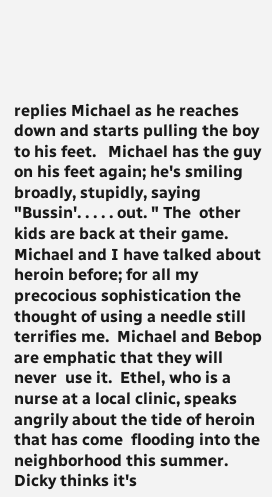replies Michael as he reaches down and starts pulling the boy to his feet.   Michael has the guy on his feet again; he's smiling broadly, stupidly, saying "Bussin'. . . . . out. " The  other kids are back at their game.    Michael and I have talked about heroin before; for all my precocious sophistication the  thought of using a needle still terrifies me.  Michael and Bebop are emphatic that they will never  use it.  Ethel, who is a nurse at a local clinic, speaks angrily about the tide of heroin that has come  flooding into the neighborhood this summer.  Dicky thinks it's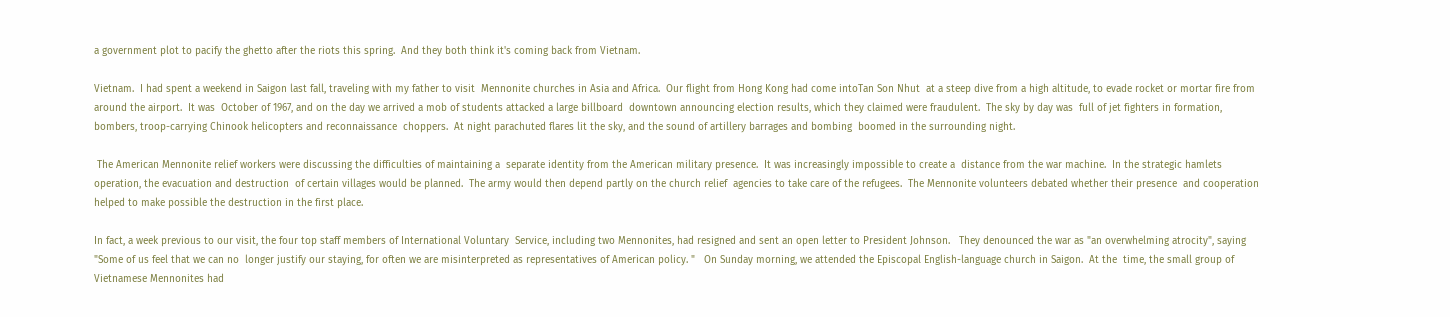a government plot to pacify the ghetto after the riots this spring.  And they both think it's coming back from Vietnam.

Vietnam.  I had spent a weekend in Saigon last fall, traveling with my father to visit  Mennonite churches in Asia and Africa.  Our flight from Hong Kong had come intoTan Son Nhut  at a steep dive from a high altitude, to evade rocket or mortar fire from around the airport.  It was  October of 1967, and on the day we arrived a mob of students attacked a large billboard  downtown announcing election results, which they claimed were fraudulent.  The sky by day was  full of jet fighters in formation, bombers, troop-carrying Chinook helicopters and reconnaissance  choppers.  At night parachuted flares lit the sky, and the sound of artillery barrages and bombing  boomed in the surrounding night.

 The American Mennonite relief workers were discussing the difficulties of maintaining a  separate identity from the American military presence.  It was increasingly impossible to create a  distance from the war machine.  In the strategic hamlets operation, the evacuation and destruction  of certain villages would be planned.  The army would then depend partly on the church relief  agencies to take care of the refugees.  The Mennonite volunteers debated whether their presence  and cooperation helped to make possible the destruction in the first place.

In fact, a week previous to our visit, the four top staff members of International Voluntary  Service, including two Mennonites, had resigned and sent an open letter to President Johnson.   They denounced the war as "an overwhelming atrocity", saying "Some of us feel that we can no  longer justify our staying, for often we are misinterpreted as representatives of American policy. "   On Sunday morning, we attended the Episcopal English-language church in Saigon.  At the  time, the small group of Vietnamese Mennonites had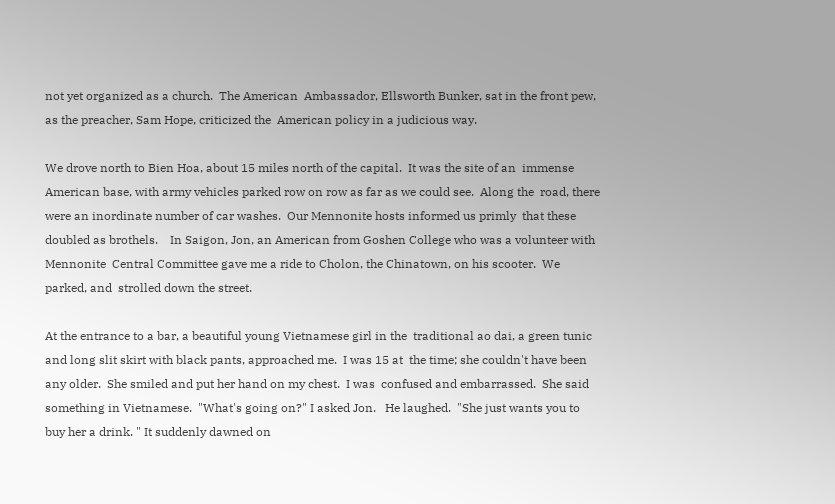not yet organized as a church.  The American  Ambassador, Ellsworth Bunker, sat in the front pew, as the preacher, Sam Hope, criticized the  American policy in a judicious way.

We drove north to Bien Hoa, about 15 miles north of the capital.  It was the site of an  immense American base, with army vehicles parked row on row as far as we could see.  Along the  road, there were an inordinate number of car washes.  Our Mennonite hosts informed us primly  that these doubled as brothels.    In Saigon, Jon, an American from Goshen College who was a volunteer with Mennonite  Central Committee gave me a ride to Cholon, the Chinatown, on his scooter.  We parked, and  strolled down the street.

At the entrance to a bar, a beautiful young Vietnamese girl in the  traditional ao dai, a green tunic and long slit skirt with black pants, approached me.  I was 15 at  the time; she couldn't have been any older.  She smiled and put her hand on my chest.  I was  confused and embarrassed.  She said something in Vietnamese.  "What's going on?" I asked Jon.   He laughed.  "She just wants you to buy her a drink. " It suddenly dawned on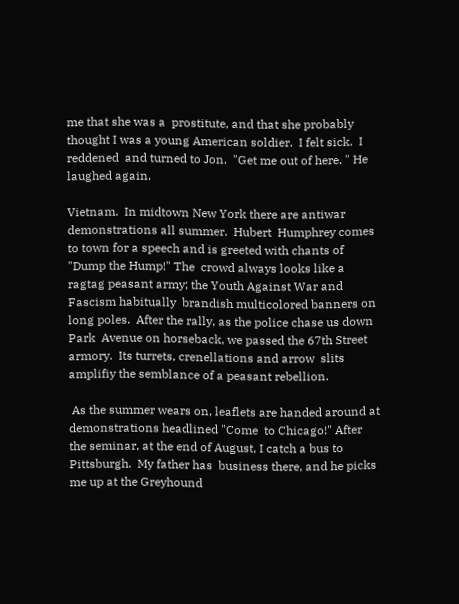me that she was a  prostitute, and that she probably thought I was a young American soldier.  I felt sick.  I reddened  and turned to Jon.  "Get me out of here. " He laughed again.

Vietnam.  In midtown New York there are antiwar demonstrations all summer.  Hubert  Humphrey comes to town for a speech and is greeted with chants of "Dump the Hump!" The  crowd always looks like a ragtag peasant army; the Youth Against War and Fascism habitually  brandish multicolored banners on long poles.  After the rally, as the police chase us down Park  Avenue on horseback, we passed the 67th Street armory.  Its turrets, crenellations and arrow  slits amplifiy the semblance of a peasant rebellion.

 As the summer wears on, leaflets are handed around at demonstrations headlined "Come  to Chicago!" After the seminar, at the end of August, I catch a bus to Pittsburgh.  My father has  business there, and he picks me up at the Greyhound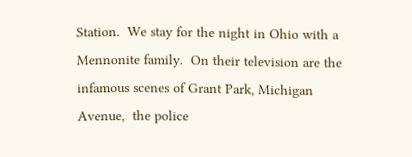Station.  We stay for the night in Ohio with a  Mennonite family.  On their television are the infamous scenes of Grant Park, Michigan Avenue,  the police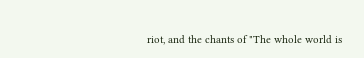riot, and the chants of "The whole world is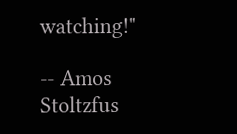watching!"

-- Amos Stoltzfus